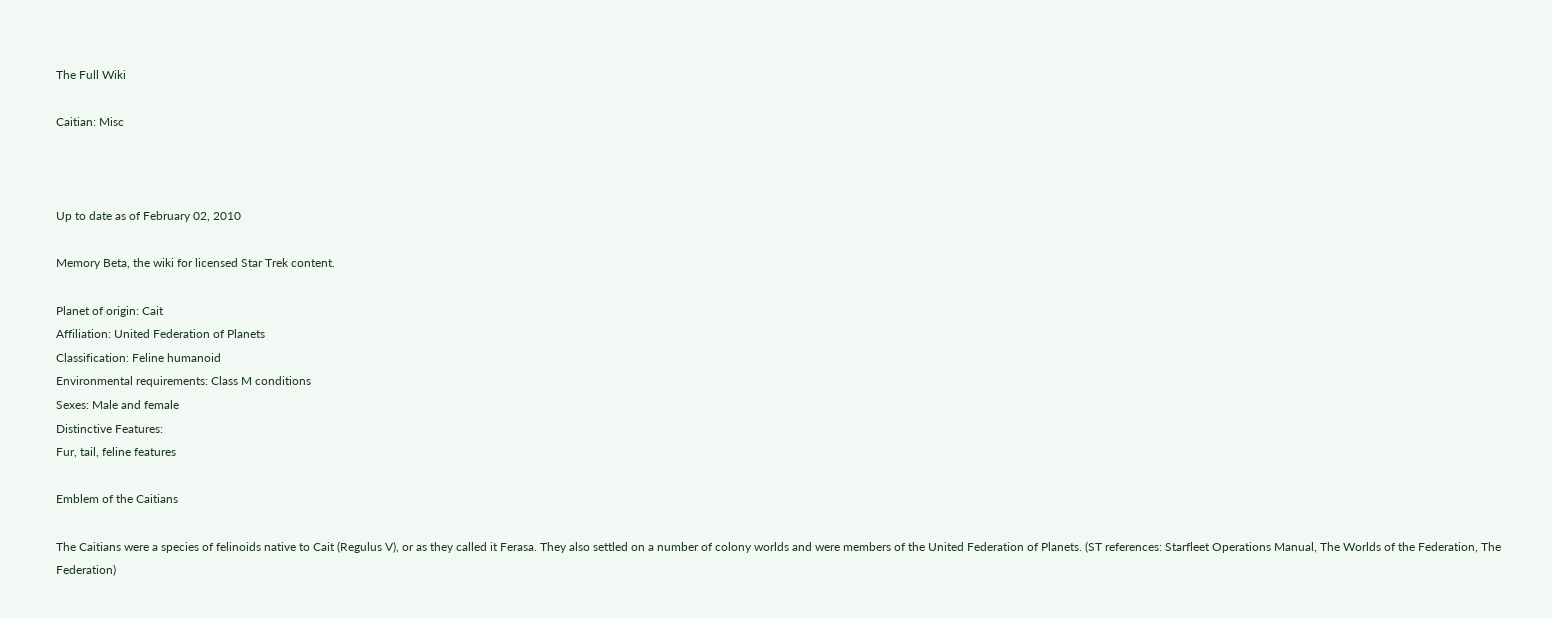The Full Wiki

Caitian: Misc



Up to date as of February 02, 2010

Memory Beta, the wiki for licensed Star Trek content.

Planet of origin: Cait
Affiliation: United Federation of Planets
Classification: Feline humanoid
Environmental requirements: Class M conditions
Sexes: Male and female
Distinctive Features:
Fur, tail, feline features

Emblem of the Caitians

The Caitians were a species of felinoids native to Cait (Regulus V), or as they called it Ferasa. They also settled on a number of colony worlds and were members of the United Federation of Planets. (ST references: Starfleet Operations Manual, The Worlds of the Federation, The Federation)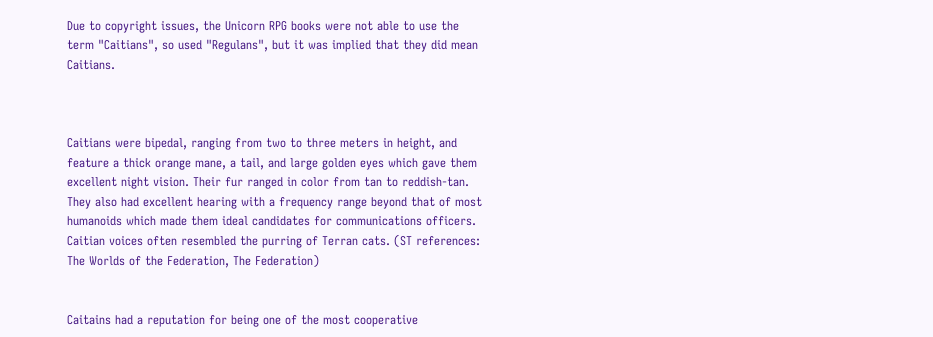Due to copyright issues, the Unicorn RPG books were not able to use the term "Caitians", so used "Regulans", but it was implied that they did mean Caitians.



Caitians were bipedal, ranging from two to three meters in height, and feature a thick orange mane, a tail, and large golden eyes which gave them excellent night vision. Their fur ranged in color from tan to reddish-tan. They also had excellent hearing with a frequency range beyond that of most humanoids which made them ideal candidates for communications officers. Caitian voices often resembled the purring of Terran cats. (ST references: The Worlds of the Federation, The Federation)


Caitains had a reputation for being one of the most cooperative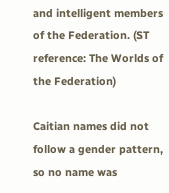and intelligent members of the Federation. (ST reference: The Worlds of the Federation)

Caitian names did not follow a gender pattern, so no name was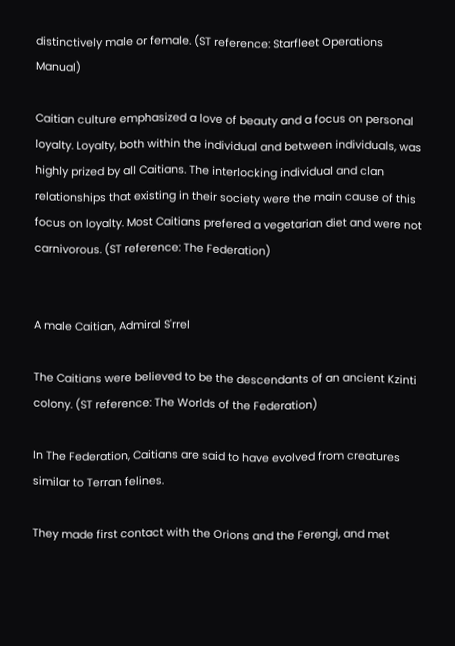distinctively male or female. (ST reference: Starfleet Operations Manual)

Caitian culture emphasized a love of beauty and a focus on personal loyalty. Loyalty, both within the individual and between individuals, was highly prized by all Caitians. The interlocking individual and clan relationships that existing in their society were the main cause of this focus on loyalty. Most Caitians prefered a vegetarian diet and were not carnivorous. (ST reference: The Federation)


A male Caitian, Admiral S'rrel

The Caitians were believed to be the descendants of an ancient Kzinti colony. (ST reference: The Worlds of the Federation)

In The Federation, Caitians are said to have evolved from creatures similar to Terran felines.

They made first contact with the Orions and the Ferengi, and met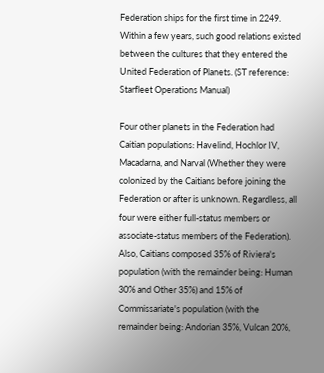Federation ships for the first time in 2249. Within a few years, such good relations existed between the cultures that they entered the United Federation of Planets. (ST reference: Starfleet Operations Manual)

Four other planets in the Federation had Caitian populations: Havelind, Hochlor IV, Macadarna, and Narval (Whether they were colonized by the Caitians before joining the Federation or after is unknown. Regardless, all four were either full-status members or associate-status members of the Federation). Also, Caitians composed 35% of Riviera's population (with the remainder being: Human 30% and Other 35%) and 15% of Commissariate's population (with the remainder being: Andorian 35%, Vulcan 20%,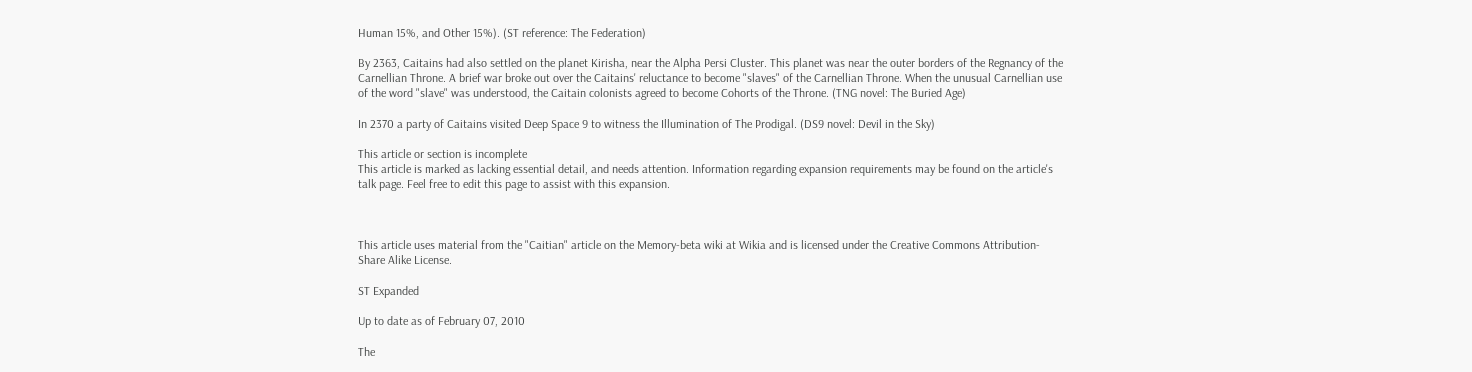Human 15%, and Other 15%). (ST reference: The Federation)

By 2363, Caitains had also settled on the planet Kirisha, near the Alpha Persi Cluster. This planet was near the outer borders of the Regnancy of the Carnellian Throne. A brief war broke out over the Caitains' reluctance to become "slaves" of the Carnellian Throne. When the unusual Carnellian use of the word "slave" was understood, the Caitain colonists agreed to become Cohorts of the Throne. (TNG novel: The Buried Age)

In 2370 a party of Caitains visited Deep Space 9 to witness the Illumination of The Prodigal. (DS9 novel: Devil in the Sky)

This article or section is incomplete
This article is marked as lacking essential detail, and needs attention. Information regarding expansion requirements may be found on the article's talk page. Feel free to edit this page to assist with this expansion.



This article uses material from the "Caitian" article on the Memory-beta wiki at Wikia and is licensed under the Creative Commons Attribution-Share Alike License.

ST Expanded

Up to date as of February 07, 2010

The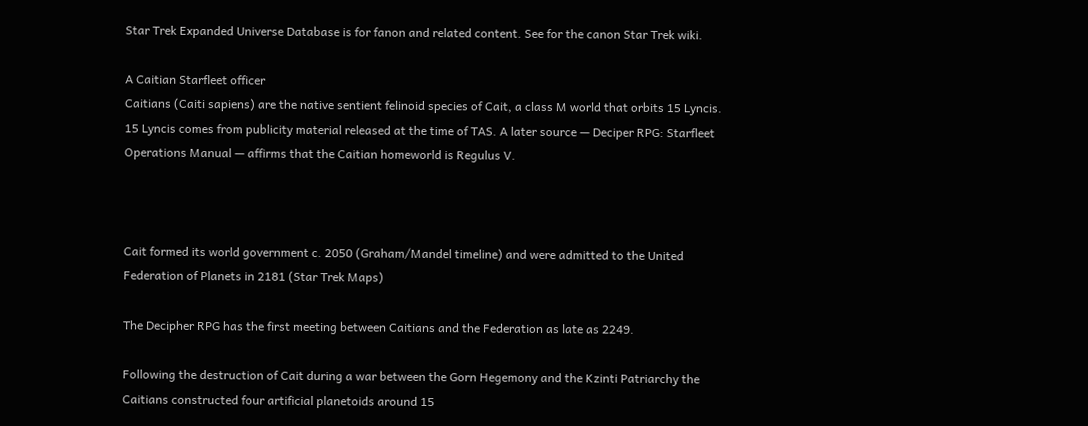Star Trek Expanded Universe Database is for fanon and related content. See for the canon Star Trek wiki.

A Caitian Starfleet officer
Caitians (Caiti sapiens) are the native sentient felinoid species of Cait, a class M world that orbits 15 Lyncis.
15 Lyncis comes from publicity material released at the time of TAS. A later source — Deciper RPG: Starfleet Operations Manual — affirms that the Caitian homeworld is Regulus V.



Cait formed its world government c. 2050 (Graham/Mandel timeline) and were admitted to the United Federation of Planets in 2181 (Star Trek Maps)

The Decipher RPG has the first meeting between Caitians and the Federation as late as 2249.

Following the destruction of Cait during a war between the Gorn Hegemony and the Kzinti Patriarchy the Caitians constructed four artificial planetoids around 15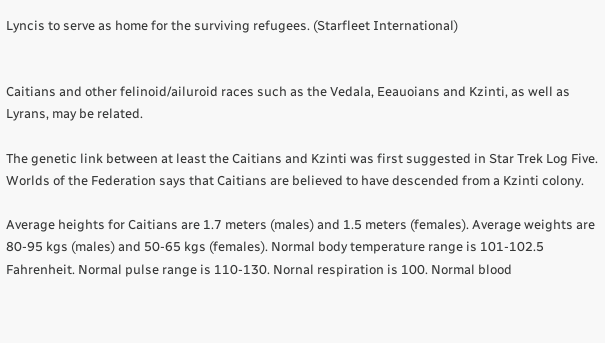Lyncis to serve as home for the surviving refugees. (Starfleet International)


Caitians and other felinoid/ailuroid races such as the Vedala, Eeauoians and Kzinti, as well as Lyrans, may be related.

The genetic link between at least the Caitians and Kzinti was first suggested in Star Trek Log Five. Worlds of the Federation says that Caitians are believed to have descended from a Kzinti colony.

Average heights for Caitians are 1.7 meters (males) and 1.5 meters (females). Average weights are 80-95 kgs (males) and 50-65 kgs (females). Normal body temperature range is 101-102.5 Fahrenheit. Normal pulse range is 110-130. Nornal respiration is 100. Normal blood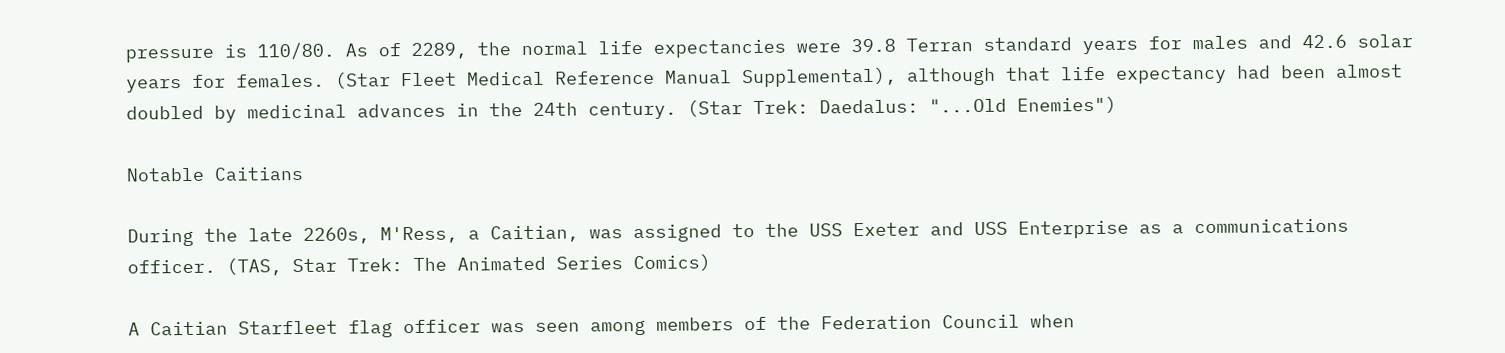pressure is 110/80. As of 2289, the normal life expectancies were 39.8 Terran standard years for males and 42.6 solar years for females. (Star Fleet Medical Reference Manual Supplemental), although that life expectancy had been almost doubled by medicinal advances in the 24th century. (Star Trek: Daedalus: "...Old Enemies")

Notable Caitians

During the late 2260s, M'Ress, a Caitian, was assigned to the USS Exeter and USS Enterprise as a communications officer. (TAS, Star Trek: The Animated Series Comics)

A Caitian Starfleet flag officer was seen among members of the Federation Council when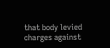that body levied charges against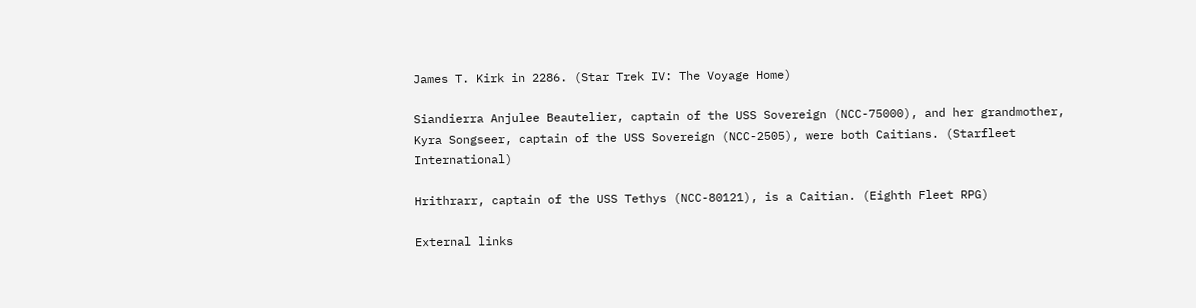James T. Kirk in 2286. (Star Trek IV: The Voyage Home)

Siandierra Anjulee Beautelier, captain of the USS Sovereign (NCC-75000), and her grandmother, Kyra Songseer, captain of the USS Sovereign (NCC-2505), were both Caitians. (Starfleet International)

Hrithrarr, captain of the USS Tethys (NCC-80121), is a Caitian. (Eighth Fleet RPG)

External links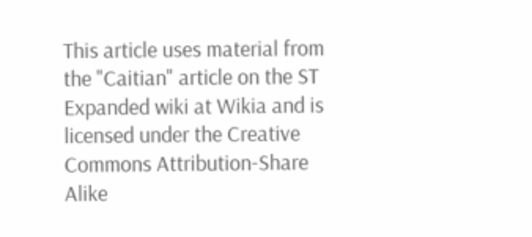This article uses material from the "Caitian" article on the ST Expanded wiki at Wikia and is licensed under the Creative Commons Attribution-Share Alike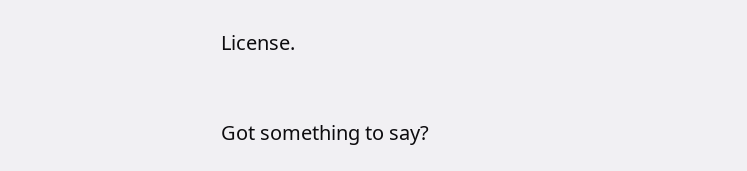License.


Got something to say?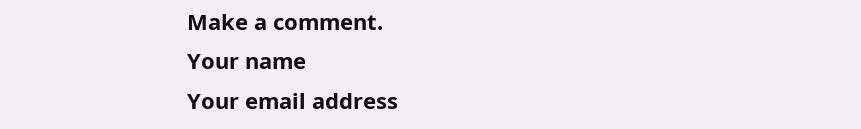Make a comment.
Your name
Your email address